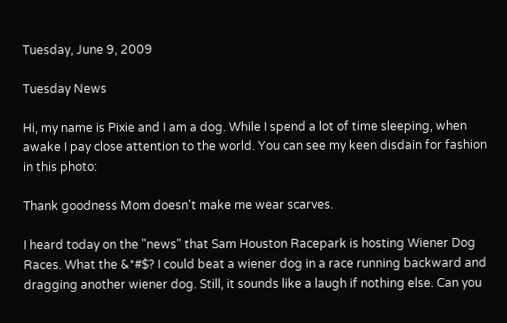Tuesday, June 9, 2009

Tuesday News

Hi, my name is Pixie and I am a dog. While I spend a lot of time sleeping, when awake I pay close attention to the world. You can see my keen disdain for fashion in this photo:

Thank goodness Mom doesn't make me wear scarves.

I heard today on the "news" that Sam Houston Racepark is hosting Wiener Dog Races. What the &*#$? I could beat a wiener dog in a race running backward and dragging another wiener dog. Still, it sounds like a laugh if nothing else. Can you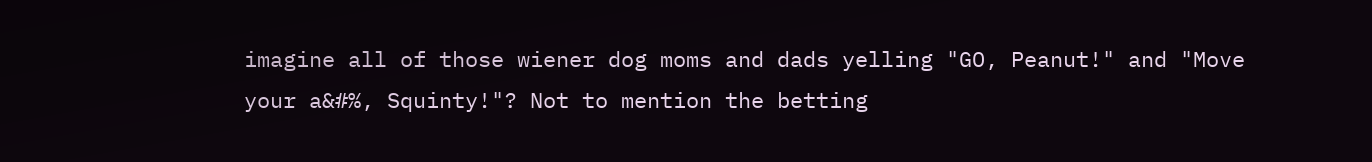imagine all of those wiener dog moms and dads yelling "GO, Peanut!" and "Move your a&#%, Squinty!"? Not to mention the betting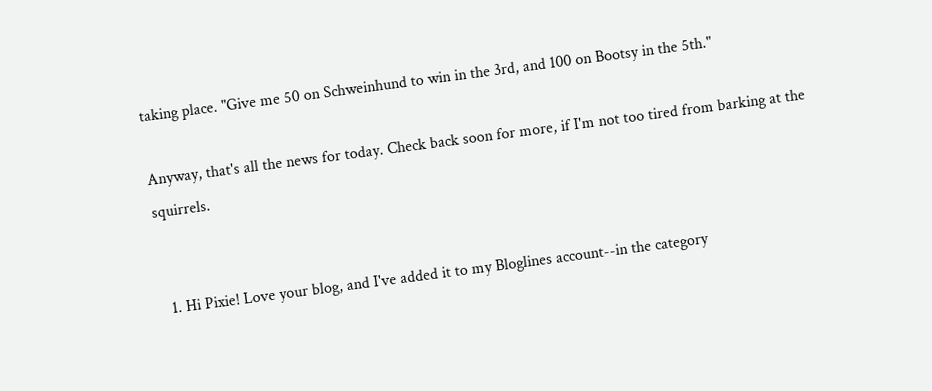taking place. "Give me 50 on Schweinhund to win in the 3rd, and 100 on Bootsy in the 5th."

Anyway, that's all the news for today. Check back soon for more, if I'm not too tired from barking at the squirrels.


  1. Hi Pixie! Love your blog, and I've added it to my Bloglines account--in the category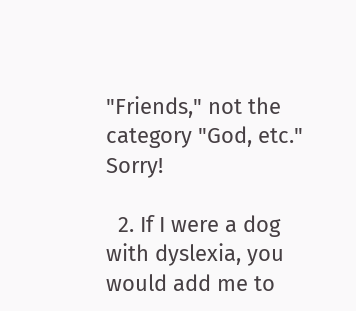"Friends," not the category "God, etc." Sorry!

  2. If I were a dog with dyslexia, you would add me to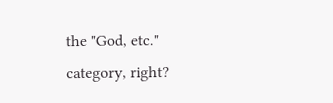the "God, etc." category, right?